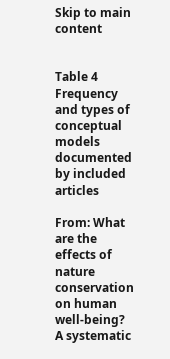Skip to main content


Table 4 Frequency and types of conceptual models documented by included articles

From: What are the effects of nature conservation on human well-being? A systematic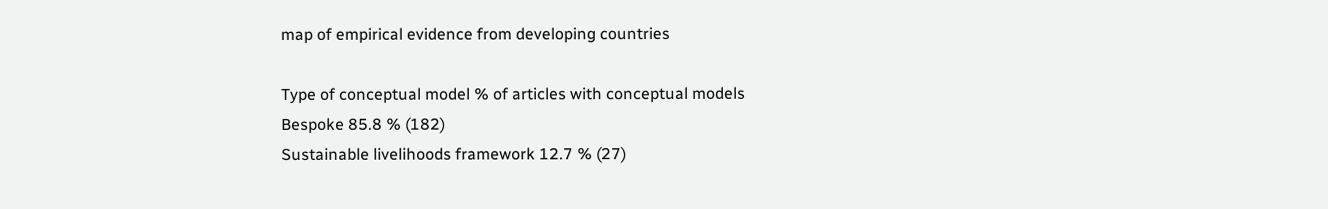map of empirical evidence from developing countries

Type of conceptual model % of articles with conceptual models
Bespoke 85.8 % (182)
Sustainable livelihoods framework 12.7 % (27)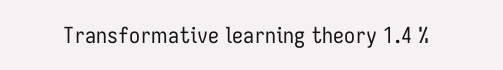Transformative learning theory 1.4 %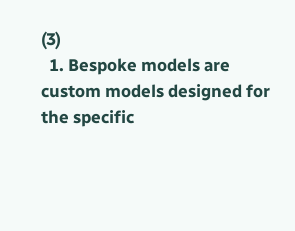(3)
  1. Bespoke models are custom models designed for the specific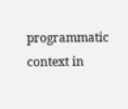programmatic context in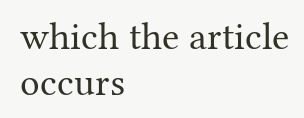which the article occurs